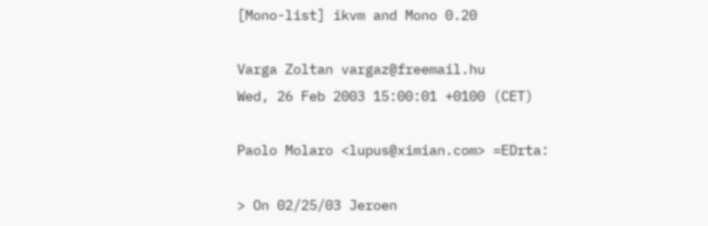[Mono-list] ikvm and Mono 0.20

Varga Zoltan vargaz@freemail.hu
Wed, 26 Feb 2003 15:00:01 +0100 (CET)

Paolo Molaro <lupus@ximian.com> =EDrta:

> On 02/25/03 Jeroen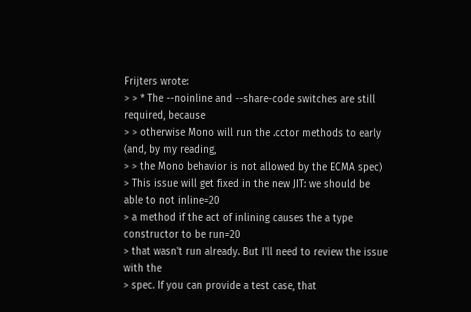Frijters wrote:
> > * The --noinline and --share-code switches are still
required, because
> > otherwise Mono will run the .cctor methods to early
(and, by my reading,
> > the Mono behavior is not allowed by the ECMA spec)
> This issue will get fixed in the new JIT: we should be
able to not inline=20
> a method if the act of inlining causes the a type
constructor to be run=20
> that wasn't run already. But I'll need to review the issue
with the
> spec. If you can provide a test case, that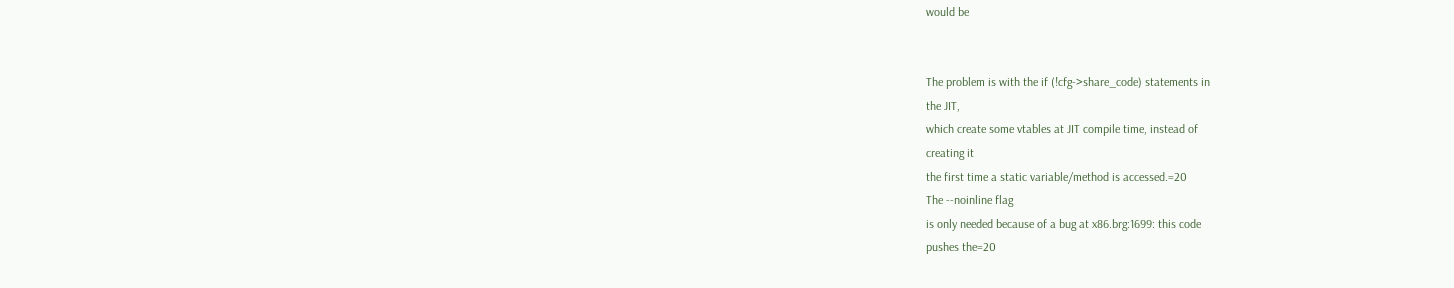would be


The problem is with the if (!cfg->share_code) statements in
the JIT,
which create some vtables at JIT compile time, instead of
creating it
the first time a static variable/method is accessed.=20
The --noinline flag
is only needed because of a bug at x86.brg:1699: this code
pushes the=20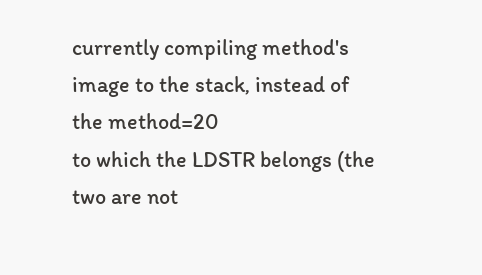currently compiling method's image to the stack, instead of
the method=20
to which the LDSTR belongs (the two are not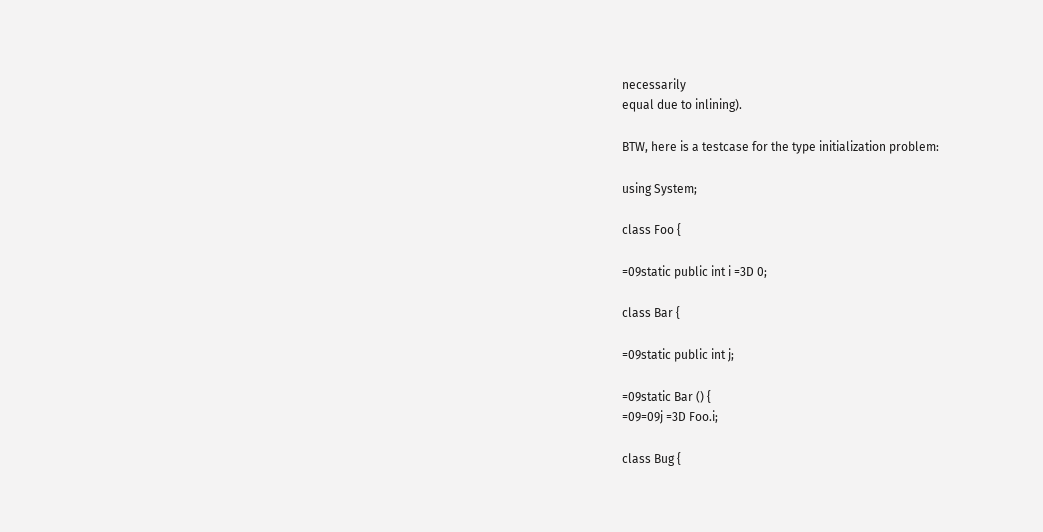necessarily
equal due to inlining).

BTW, here is a testcase for the type initialization problem:

using System;

class Foo {

=09static public int i =3D 0;

class Bar {

=09static public int j;

=09static Bar () {
=09=09j =3D Foo.i;

class Bug {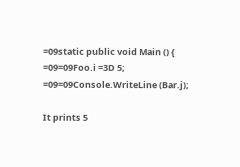=09static public void Main () {
=09=09Foo.i =3D 5;
=09=09Console.WriteLine (Bar.j);

It prints 5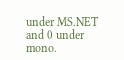under MS.NET and 0 under mono.